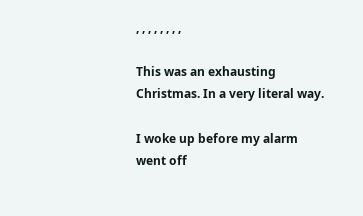, , , , , , , ,

This was an exhausting Christmas. In a very literal way.

I woke up before my alarm went off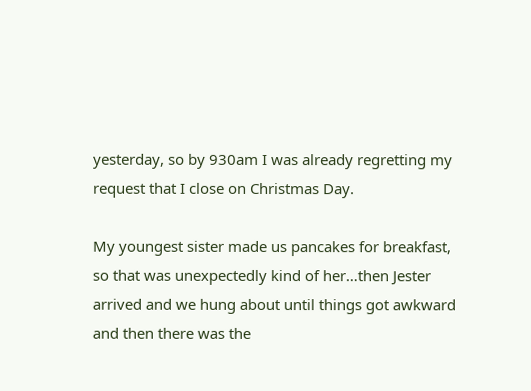yesterday, so by 930am I was already regretting my request that I close on Christmas Day.

My youngest sister made us pancakes for breakfast, so that was unexpectedly kind of her…then Jester arrived and we hung about until things got awkward and then there was the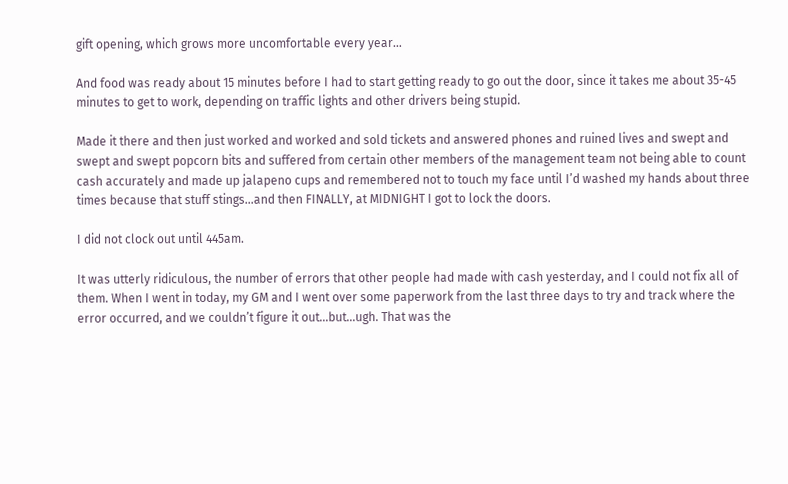gift opening, which grows more uncomfortable every year…

And food was ready about 15 minutes before I had to start getting ready to go out the door, since it takes me about 35-45 minutes to get to work, depending on traffic lights and other drivers being stupid.

Made it there and then just worked and worked and sold tickets and answered phones and ruined lives and swept and swept and swept popcorn bits and suffered from certain other members of the management team not being able to count cash accurately and made up jalapeno cups and remembered not to touch my face until I’d washed my hands about three times because that stuff stings…and then FINALLY, at MIDNIGHT I got to lock the doors.

I did not clock out until 445am.

It was utterly ridiculous, the number of errors that other people had made with cash yesterday, and I could not fix all of them. When I went in today, my GM and I went over some paperwork from the last three days to try and track where the error occurred, and we couldn’t figure it out…but…ugh. That was the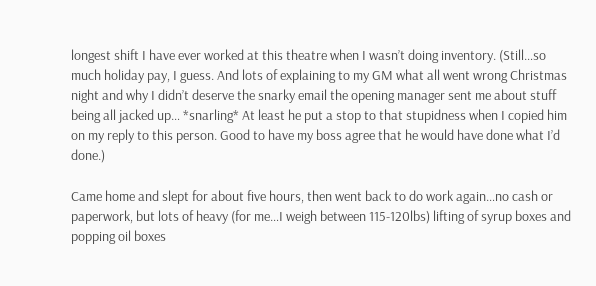longest shift I have ever worked at this theatre when I wasn’t doing inventory. (Still…so much holiday pay, I guess. And lots of explaining to my GM what all went wrong Christmas night and why I didn’t deserve the snarky email the opening manager sent me about stuff being all jacked up… *snarling* At least he put a stop to that stupidness when I copied him on my reply to this person. Good to have my boss agree that he would have done what I’d done.)

Came home and slept for about five hours, then went back to do work again…no cash or paperwork, but lots of heavy (for me…I weigh between 115-120lbs) lifting of syrup boxes and popping oil boxes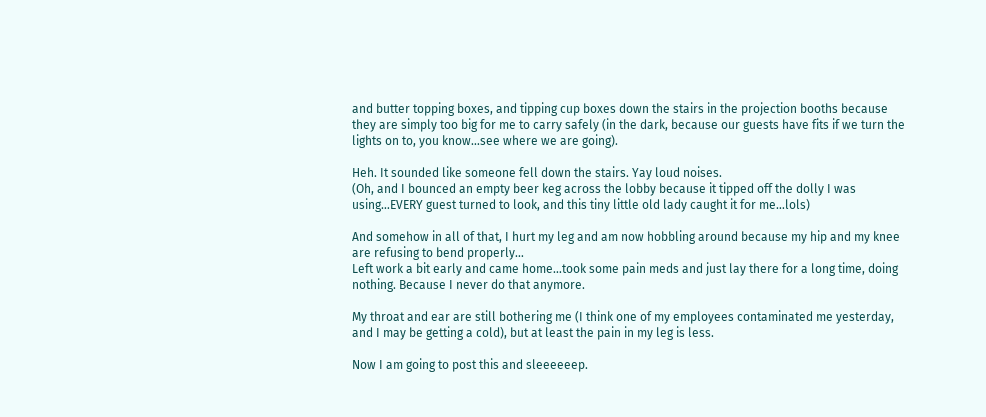and butter topping boxes, and tipping cup boxes down the stairs in the projection booths because they are simply too big for me to carry safely (in the dark, because our guests have fits if we turn the lights on to, you know…see where we are going).

Heh. It sounded like someone fell down the stairs. Yay loud noises.
(Oh, and I bounced an empty beer keg across the lobby because it tipped off the dolly I was using…EVERY guest turned to look, and this tiny little old lady caught it for me…lols)

And somehow in all of that, I hurt my leg and am now hobbling around because my hip and my knee are refusing to bend properly…
Left work a bit early and came home…took some pain meds and just lay there for a long time, doing nothing. Because I never do that anymore.

My throat and ear are still bothering me (I think one of my employees contaminated me yesterday, and I may be getting a cold), but at least the pain in my leg is less.

Now I am going to post this and sleeeeeep.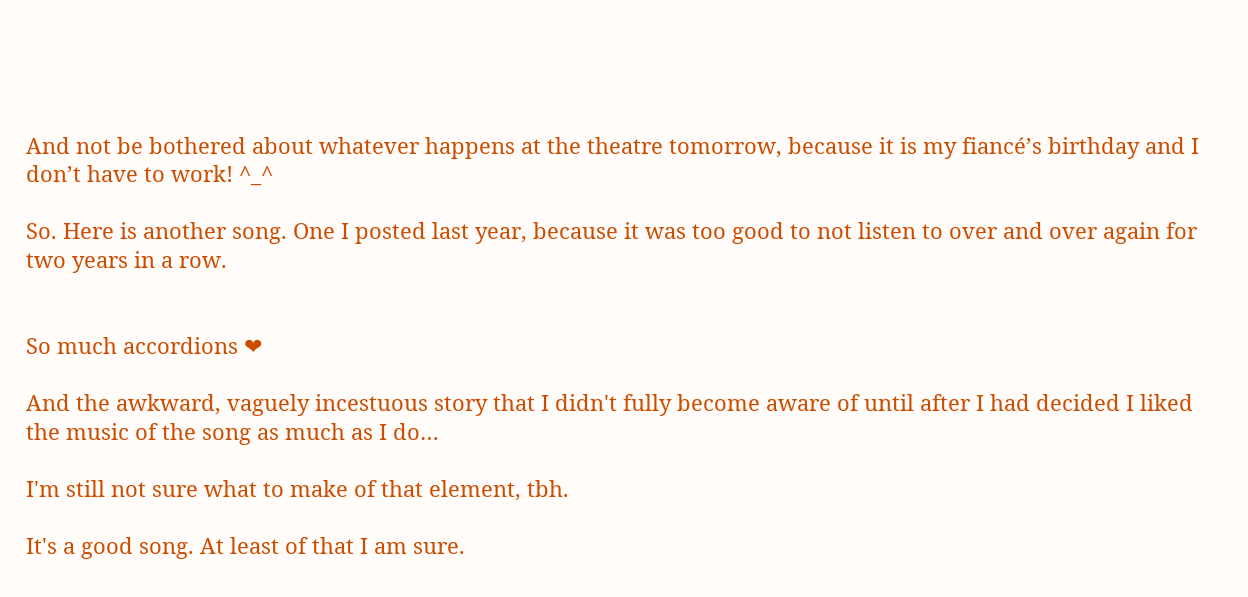And not be bothered about whatever happens at the theatre tomorrow, because it is my fiancé’s birthday and I don’t have to work! ^_^

So. Here is another song. One I posted last year, because it was too good to not listen to over and over again for two years in a row.


So much accordions ❤

And the awkward, vaguely incestuous story that I didn't fully become aware of until after I had decided I liked the music of the song as much as I do…

I'm still not sure what to make of that element, tbh.

It's a good song. At least of that I am sure.